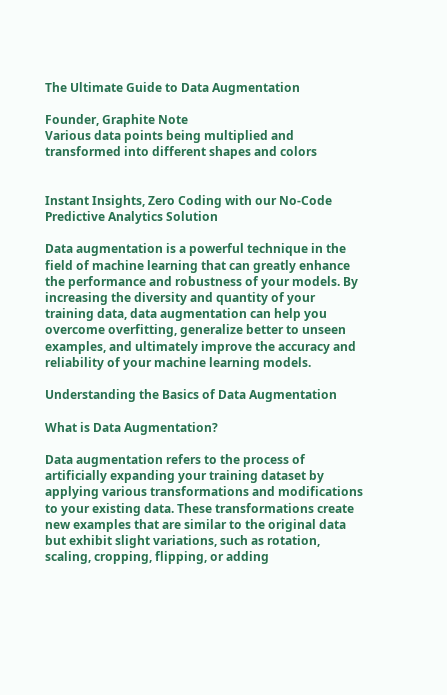The Ultimate Guide to Data Augmentation

Founder, Graphite Note
Various data points being multiplied and transformed into different shapes and colors


Instant Insights, Zero Coding with our No-Code Predictive Analytics Solution

Data augmentation is a powerful technique in the field of machine learning that can greatly enhance the performance and robustness of your models. By increasing the diversity and quantity of your training data, data augmentation can help you overcome overfitting, generalize better to unseen examples, and ultimately improve the accuracy and reliability of your machine learning models.

Understanding the Basics of Data Augmentation

What is Data Augmentation?

Data augmentation refers to the process of artificially expanding your training dataset by applying various transformations and modifications to your existing data. These transformations create new examples that are similar to the original data but exhibit slight variations, such as rotation, scaling, cropping, flipping, or adding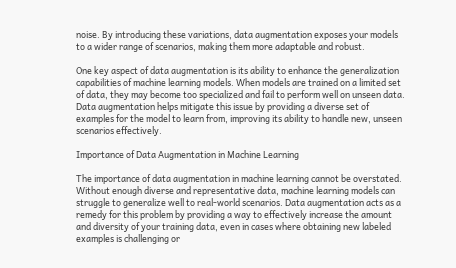noise. By introducing these variations, data augmentation exposes your models to a wider range of scenarios, making them more adaptable and robust.

One key aspect of data augmentation is its ability to enhance the generalization capabilities of machine learning models. When models are trained on a limited set of data, they may become too specialized and fail to perform well on unseen data. Data augmentation helps mitigate this issue by providing a diverse set of examples for the model to learn from, improving its ability to handle new, unseen scenarios effectively.

Importance of Data Augmentation in Machine Learning

The importance of data augmentation in machine learning cannot be overstated. Without enough diverse and representative data, machine learning models can struggle to generalize well to real-world scenarios. Data augmentation acts as a remedy for this problem by providing a way to effectively increase the amount and diversity of your training data, even in cases where obtaining new labeled examples is challenging or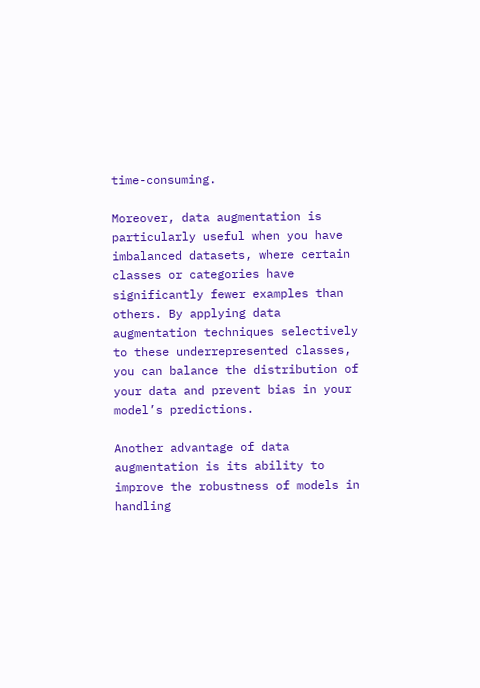time-consuming.

Moreover, data augmentation is particularly useful when you have imbalanced datasets, where certain classes or categories have significantly fewer examples than others. By applying data augmentation techniques selectively to these underrepresented classes, you can balance the distribution of your data and prevent bias in your model’s predictions.

Another advantage of data augmentation is its ability to improve the robustness of models in handling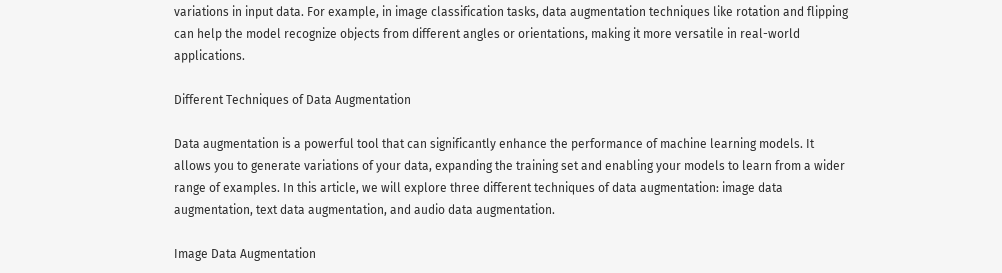variations in input data. For example, in image classification tasks, data augmentation techniques like rotation and flipping can help the model recognize objects from different angles or orientations, making it more versatile in real-world applications.

Different Techniques of Data Augmentation

Data augmentation is a powerful tool that can significantly enhance the performance of machine learning models. It allows you to generate variations of your data, expanding the training set and enabling your models to learn from a wider range of examples. In this article, we will explore three different techniques of data augmentation: image data augmentation, text data augmentation, and audio data augmentation.

Image Data Augmentation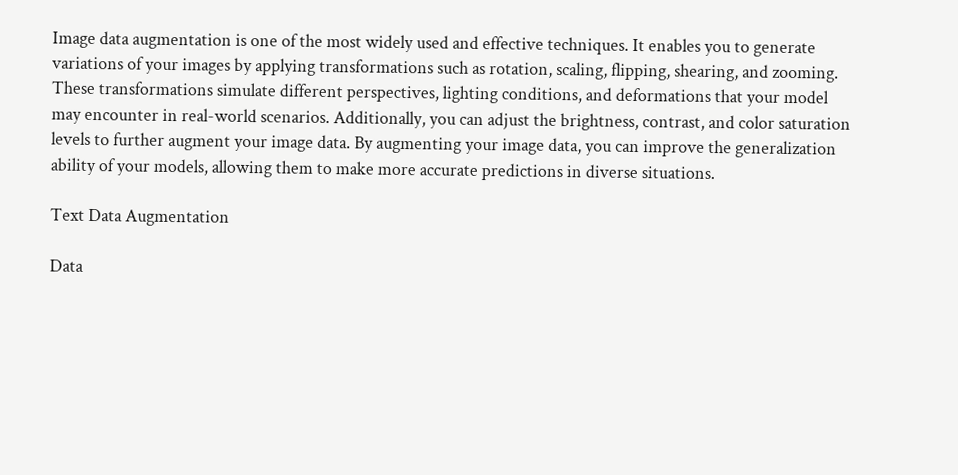Image data augmentation is one of the most widely used and effective techniques. It enables you to generate variations of your images by applying transformations such as rotation, scaling, flipping, shearing, and zooming. These transformations simulate different perspectives, lighting conditions, and deformations that your model may encounter in real-world scenarios. Additionally, you can adjust the brightness, contrast, and color saturation levels to further augment your image data. By augmenting your image data, you can improve the generalization ability of your models, allowing them to make more accurate predictions in diverse situations.

Text Data Augmentation

Data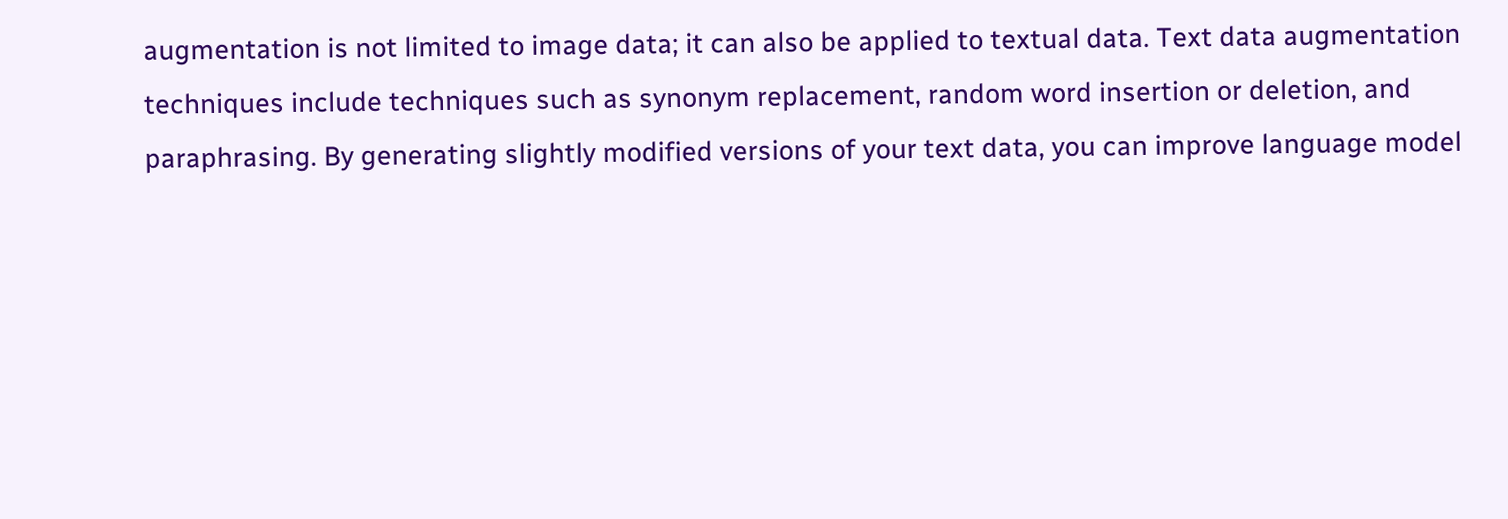augmentation is not limited to image data; it can also be applied to textual data. Text data augmentation techniques include techniques such as synonym replacement, random word insertion or deletion, and paraphrasing. By generating slightly modified versions of your text data, you can improve language model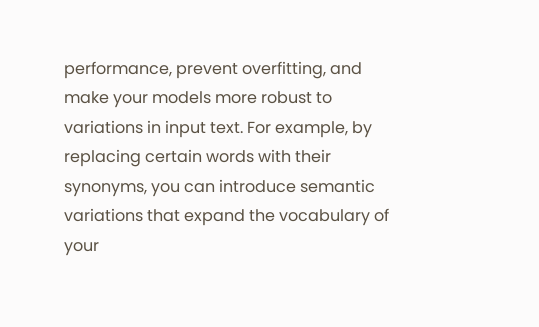performance, prevent overfitting, and make your models more robust to variations in input text. For example, by replacing certain words with their synonyms, you can introduce semantic variations that expand the vocabulary of your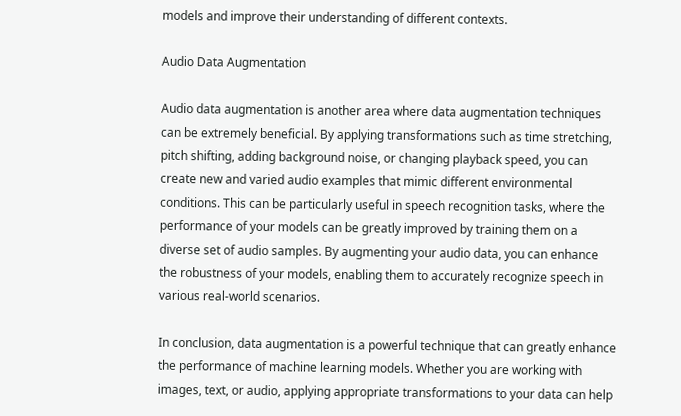models and improve their understanding of different contexts.

Audio Data Augmentation

Audio data augmentation is another area where data augmentation techniques can be extremely beneficial. By applying transformations such as time stretching, pitch shifting, adding background noise, or changing playback speed, you can create new and varied audio examples that mimic different environmental conditions. This can be particularly useful in speech recognition tasks, where the performance of your models can be greatly improved by training them on a diverse set of audio samples. By augmenting your audio data, you can enhance the robustness of your models, enabling them to accurately recognize speech in various real-world scenarios.

In conclusion, data augmentation is a powerful technique that can greatly enhance the performance of machine learning models. Whether you are working with images, text, or audio, applying appropriate transformations to your data can help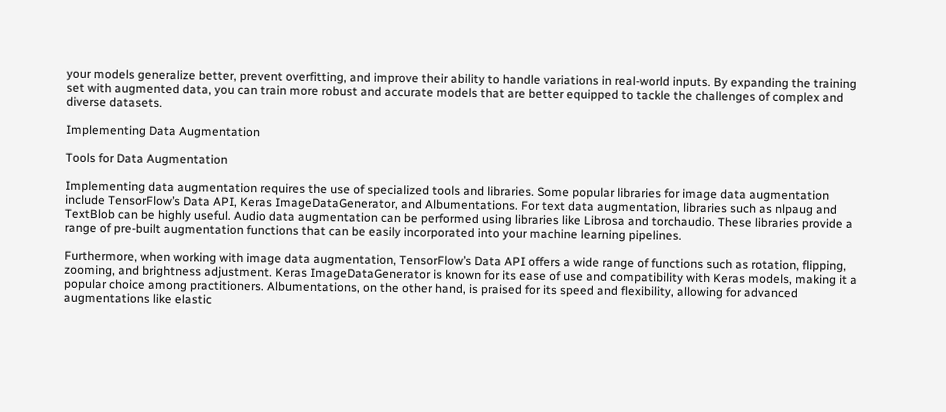your models generalize better, prevent overfitting, and improve their ability to handle variations in real-world inputs. By expanding the training set with augmented data, you can train more robust and accurate models that are better equipped to tackle the challenges of complex and diverse datasets.

Implementing Data Augmentation

Tools for Data Augmentation

Implementing data augmentation requires the use of specialized tools and libraries. Some popular libraries for image data augmentation include TensorFlow’s Data API, Keras ImageDataGenerator, and Albumentations. For text data augmentation, libraries such as nlpaug and TextBlob can be highly useful. Audio data augmentation can be performed using libraries like Librosa and torchaudio. These libraries provide a range of pre-built augmentation functions that can be easily incorporated into your machine learning pipelines.

Furthermore, when working with image data augmentation, TensorFlow’s Data API offers a wide range of functions such as rotation, flipping, zooming, and brightness adjustment. Keras ImageDataGenerator is known for its ease of use and compatibility with Keras models, making it a popular choice among practitioners. Albumentations, on the other hand, is praised for its speed and flexibility, allowing for advanced augmentations like elastic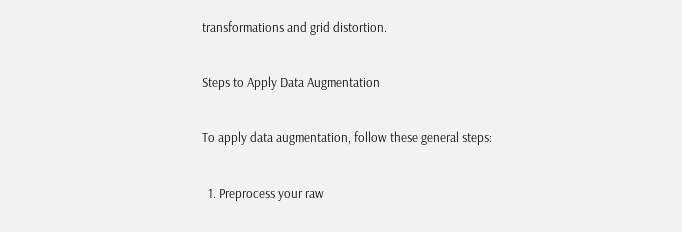transformations and grid distortion.

Steps to Apply Data Augmentation

To apply data augmentation, follow these general steps:

  1. Preprocess your raw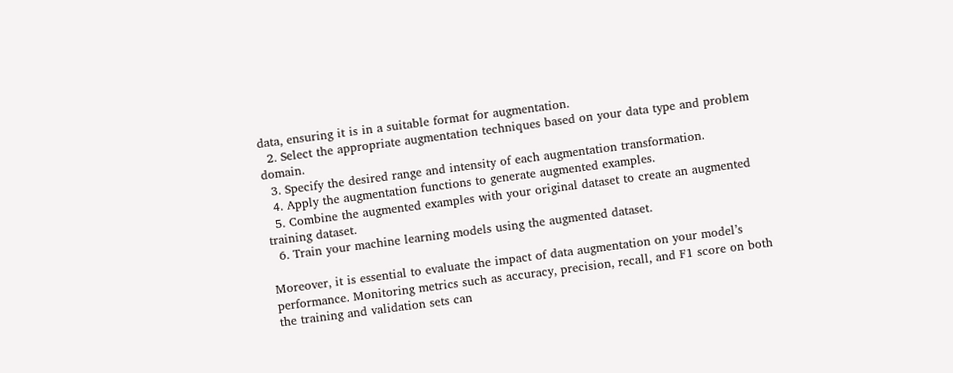data, ensuring it is in a suitable format for augmentation.
  2. Select the appropriate augmentation techniques based on your data type and problem domain.
  3. Specify the desired range and intensity of each augmentation transformation.
  4. Apply the augmentation functions to generate augmented examples.
  5. Combine the augmented examples with your original dataset to create an augmented training dataset.
  6. Train your machine learning models using the augmented dataset.

Moreover, it is essential to evaluate the impact of data augmentation on your model’s performance. Monitoring metrics such as accuracy, precision, recall, and F1 score on both the training and validation sets can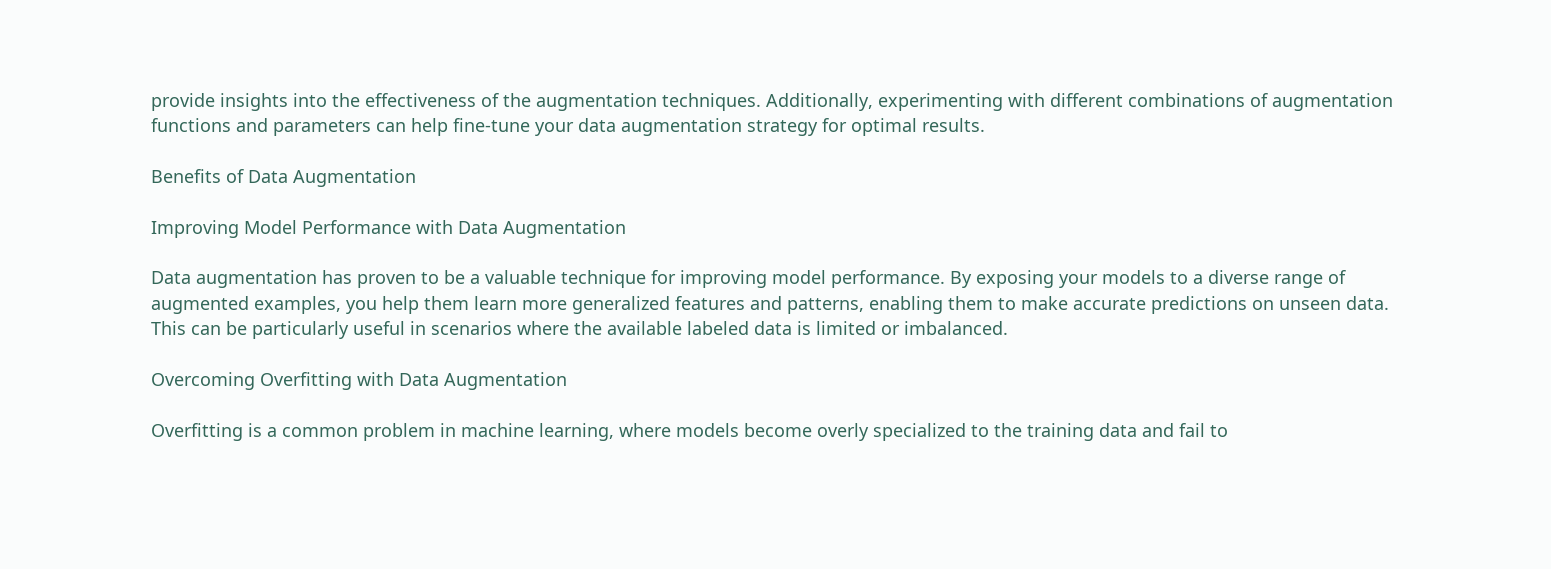provide insights into the effectiveness of the augmentation techniques. Additionally, experimenting with different combinations of augmentation functions and parameters can help fine-tune your data augmentation strategy for optimal results.

Benefits of Data Augmentation

Improving Model Performance with Data Augmentation

Data augmentation has proven to be a valuable technique for improving model performance. By exposing your models to a diverse range of augmented examples, you help them learn more generalized features and patterns, enabling them to make accurate predictions on unseen data. This can be particularly useful in scenarios where the available labeled data is limited or imbalanced.

Overcoming Overfitting with Data Augmentation

Overfitting is a common problem in machine learning, where models become overly specialized to the training data and fail to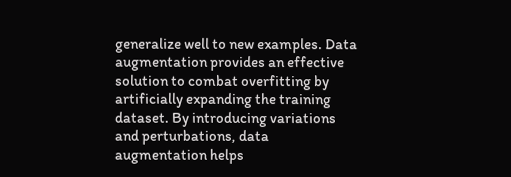generalize well to new examples. Data augmentation provides an effective solution to combat overfitting by artificially expanding the training dataset. By introducing variations and perturbations, data augmentation helps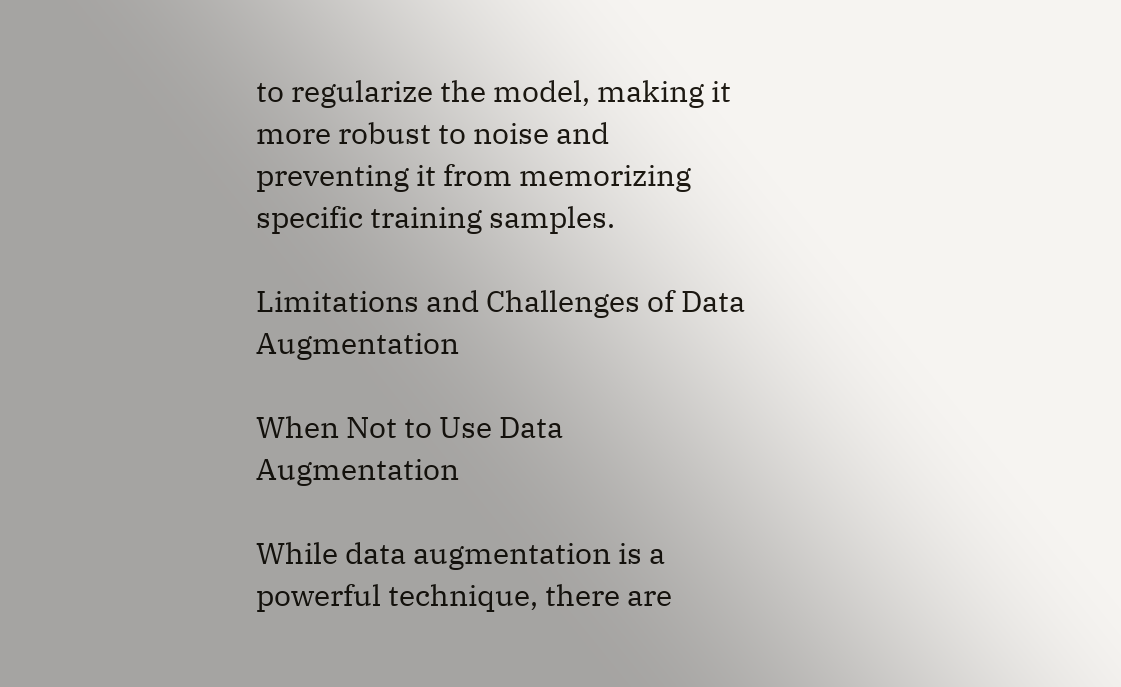to regularize the model, making it more robust to noise and preventing it from memorizing specific training samples.

Limitations and Challenges of Data Augmentation

When Not to Use Data Augmentation

While data augmentation is a powerful technique, there are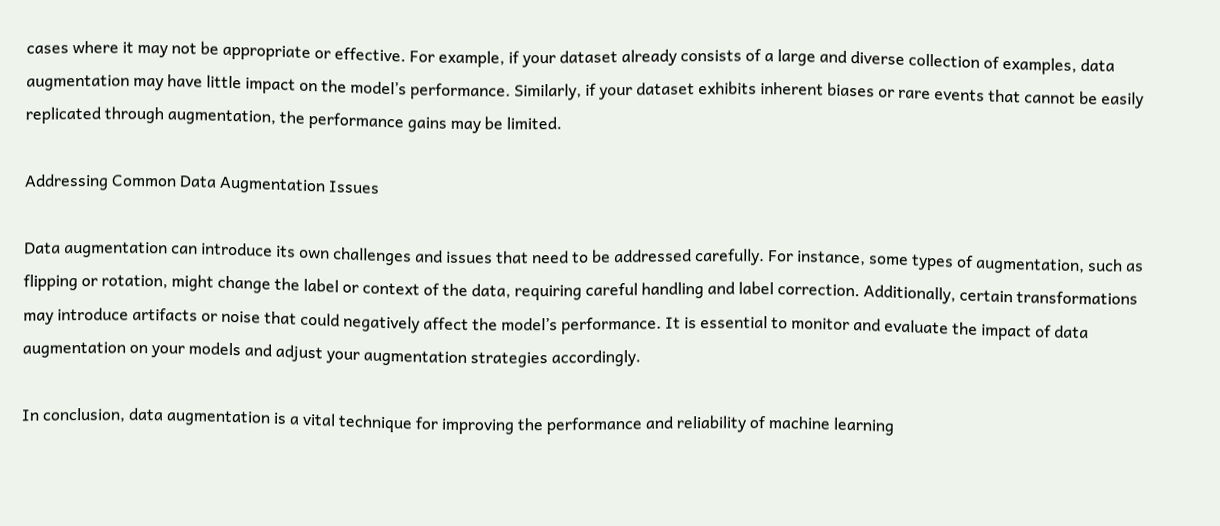cases where it may not be appropriate or effective. For example, if your dataset already consists of a large and diverse collection of examples, data augmentation may have little impact on the model’s performance. Similarly, if your dataset exhibits inherent biases or rare events that cannot be easily replicated through augmentation, the performance gains may be limited.

Addressing Common Data Augmentation Issues

Data augmentation can introduce its own challenges and issues that need to be addressed carefully. For instance, some types of augmentation, such as flipping or rotation, might change the label or context of the data, requiring careful handling and label correction. Additionally, certain transformations may introduce artifacts or noise that could negatively affect the model’s performance. It is essential to monitor and evaluate the impact of data augmentation on your models and adjust your augmentation strategies accordingly.

In conclusion, data augmentation is a vital technique for improving the performance and reliability of machine learning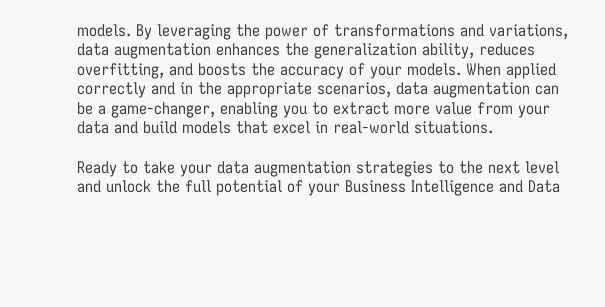models. By leveraging the power of transformations and variations, data augmentation enhances the generalization ability, reduces overfitting, and boosts the accuracy of your models. When applied correctly and in the appropriate scenarios, data augmentation can be a game-changer, enabling you to extract more value from your data and build models that excel in real-world situations.

Ready to take your data augmentation strategies to the next level and unlock the full potential of your Business Intelligence and Data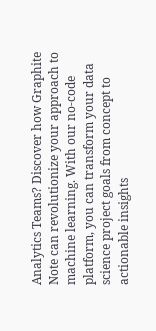Analytics Teams? Discover how Graphite Note can revolutionize your approach to machine learning. With our no-code platform, you can transform your data science project goals from concept to actionable insights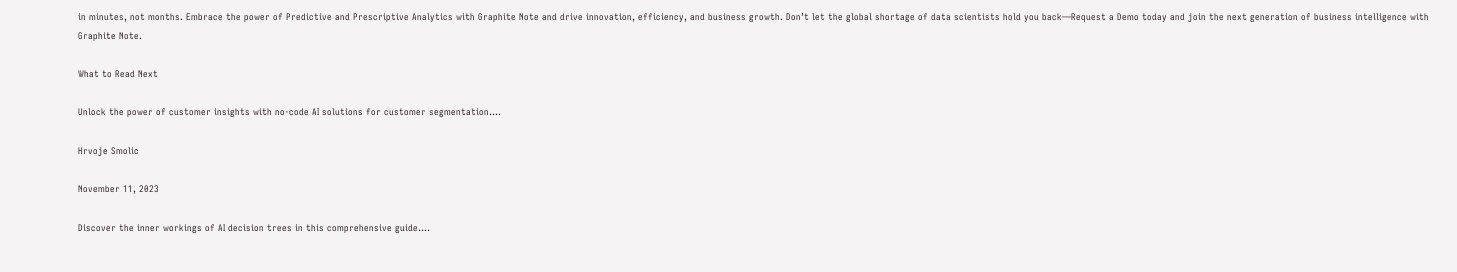in minutes, not months. Embrace the power of Predictive and Prescriptive Analytics with Graphite Note and drive innovation, efficiency, and business growth. Don’t let the global shortage of data scientists hold you back—Request a Demo today and join the next generation of business intelligence with Graphite Note.

What to Read Next

Unlock the power of customer insights with no-code AI solutions for customer segmentation....

Hrvoje Smolic

November 11, 2023

Discover the inner workings of AI decision trees in this comprehensive guide....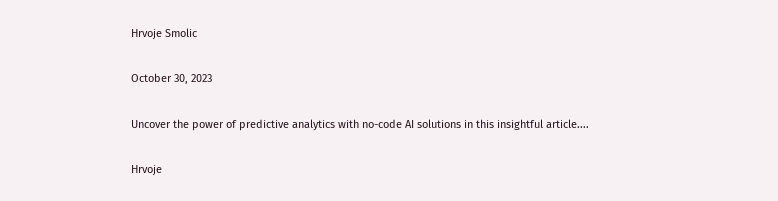Hrvoje Smolic

October 30, 2023

Uncover the power of predictive analytics with no-code AI solutions in this insightful article....

Hrvoje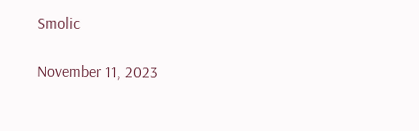Smolic

November 11, 2023